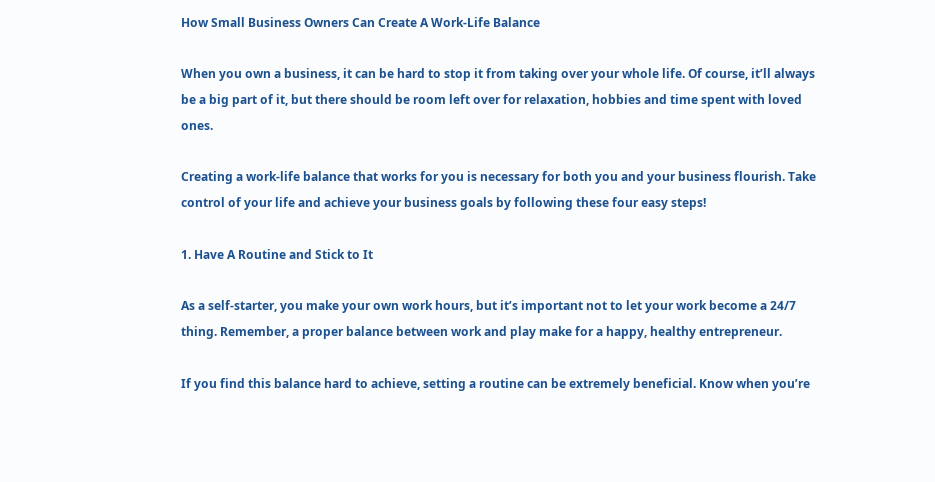How Small Business Owners Can Create A Work-Life Balance

When you own a business, it can be hard to stop it from taking over your whole life. Of course, it’ll always be a big part of it, but there should be room left over for relaxation, hobbies and time spent with loved ones.

Creating a work-life balance that works for you is necessary for both you and your business flourish. Take control of your life and achieve your business goals by following these four easy steps!

1. Have A Routine and Stick to It

As a self-starter, you make your own work hours, but it’s important not to let your work become a 24/7 thing. Remember, a proper balance between work and play make for a happy, healthy entrepreneur.

If you find this balance hard to achieve, setting a routine can be extremely beneficial. Know when you’re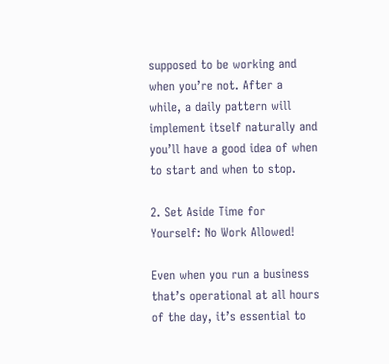supposed to be working and when you’re not. After a while, a daily pattern will implement itself naturally and you’ll have a good idea of when to start and when to stop.

2. Set Aside Time for Yourself: No Work Allowed!

Even when you run a business that’s operational at all hours of the day, it’s essential to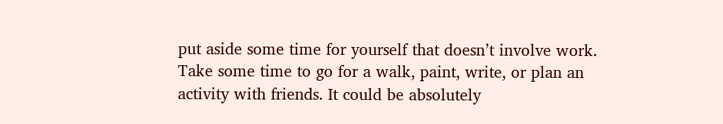put aside some time for yourself that doesn’t involve work. Take some time to go for a walk, paint, write, or plan an activity with friends. It could be absolutely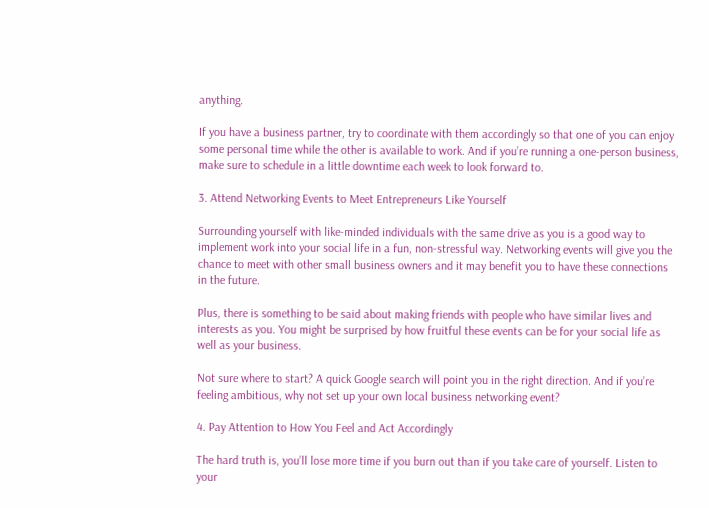anything.

If you have a business partner, try to coordinate with them accordingly so that one of you can enjoy some personal time while the other is available to work. And if you’re running a one-person business, make sure to schedule in a little downtime each week to look forward to.

3. Attend Networking Events to Meet Entrepreneurs Like Yourself

Surrounding yourself with like-minded individuals with the same drive as you is a good way to implement work into your social life in a fun, non-stressful way. Networking events will give you the chance to meet with other small business owners and it may benefit you to have these connections in the future.

Plus, there is something to be said about making friends with people who have similar lives and interests as you. You might be surprised by how fruitful these events can be for your social life as well as your business.

Not sure where to start? A quick Google search will point you in the right direction. And if you’re feeling ambitious, why not set up your own local business networking event?

4. Pay Attention to How You Feel and Act Accordingly

The hard truth is, you’ll lose more time if you burn out than if you take care of yourself. Listen to your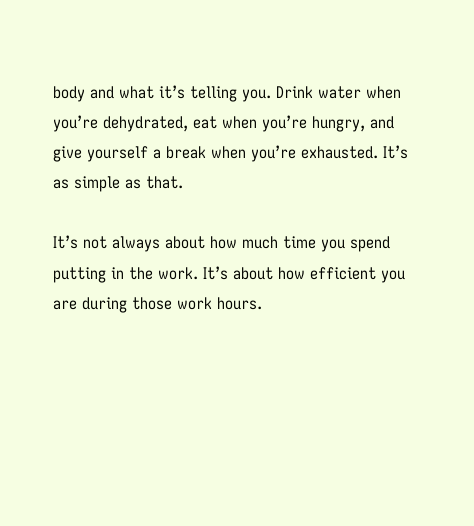body and what it’s telling you. Drink water when you’re dehydrated, eat when you’re hungry, and give yourself a break when you’re exhausted. It’s as simple as that.

It’s not always about how much time you spend putting in the work. It’s about how efficient you are during those work hours.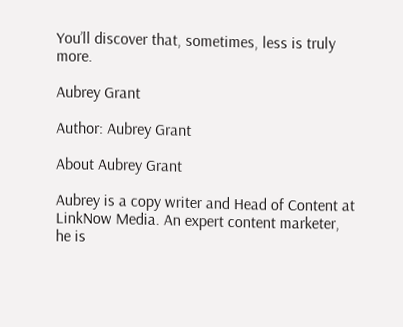You’ll discover that, sometimes, less is truly more.

Aubrey Grant

Author: Aubrey Grant

About Aubrey Grant

Aubrey is a copy writer and Head of Content at LinkNow Media. An expert content marketer, he is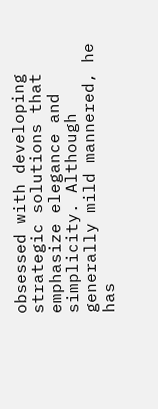obsessed with developing strategic solutions that emphasize elegance and simplicity. Although generally mild mannered, he has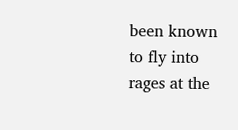been known to fly into rages at the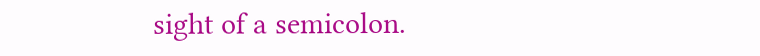sight of a semicolon.